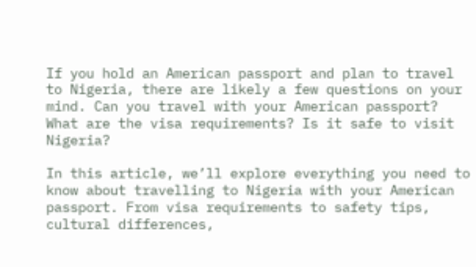If you hold an American passport and plan to travel to Nigeria, there are likely a few questions on your mind. Can you travel with your American passport? What are the visa requirements? Is it safe to visit Nigeria?

In this article, we’ll explore everything you need to know about travelling to Nigeria with your American passport. From visa requirements to safety tips, cultural differences,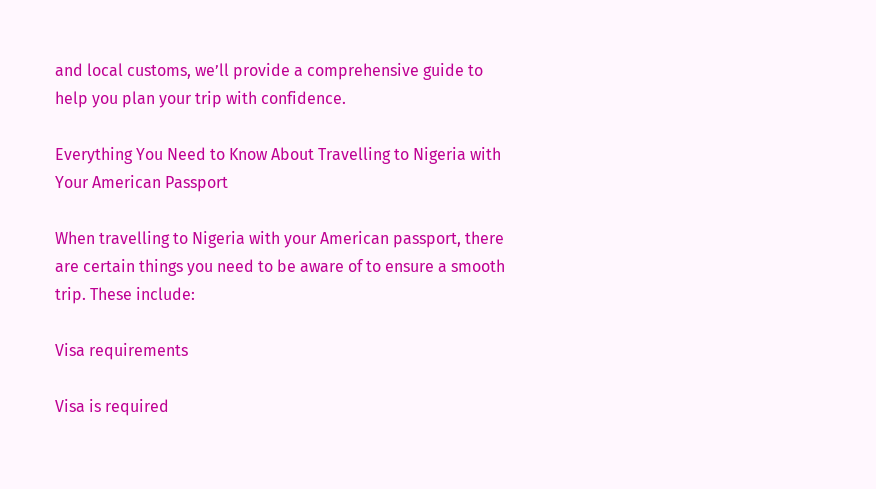and local customs, we’ll provide a comprehensive guide to help you plan your trip with confidence.

Everything You Need to Know About Travelling to Nigeria with Your American Passport

When travelling to Nigeria with your American passport, there are certain things you need to be aware of to ensure a smooth trip. These include:

Visa requirements

Visa is required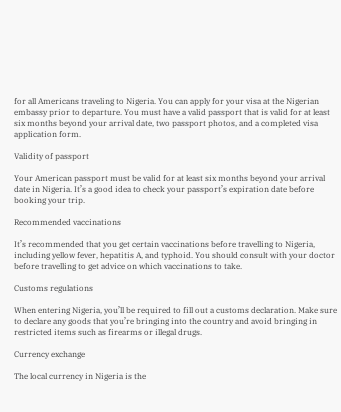for all Americans traveling to Nigeria. You can apply for your visa at the Nigerian embassy prior to departure. You must have a valid passport that is valid for at least six months beyond your arrival date, two passport photos, and a completed visa application form.

Validity of passport

Your American passport must be valid for at least six months beyond your arrival date in Nigeria. It’s a good idea to check your passport’s expiration date before booking your trip.

Recommended vaccinations

It’s recommended that you get certain vaccinations before travelling to Nigeria, including yellow fever, hepatitis A, and typhoid. You should consult with your doctor before travelling to get advice on which vaccinations to take.

Customs regulations

When entering Nigeria, you’ll be required to fill out a customs declaration. Make sure to declare any goods that you’re bringing into the country and avoid bringing in restricted items such as firearms or illegal drugs.

Currency exchange

The local currency in Nigeria is the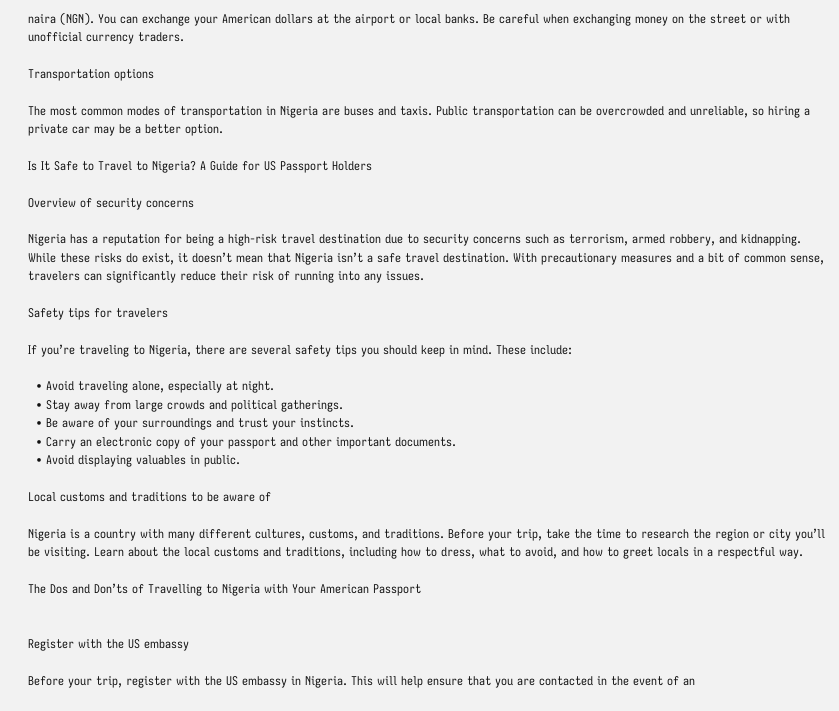naira (NGN). You can exchange your American dollars at the airport or local banks. Be careful when exchanging money on the street or with unofficial currency traders.

Transportation options

The most common modes of transportation in Nigeria are buses and taxis. Public transportation can be overcrowded and unreliable, so hiring a private car may be a better option.

Is It Safe to Travel to Nigeria? A Guide for US Passport Holders

Overview of security concerns

Nigeria has a reputation for being a high-risk travel destination due to security concerns such as terrorism, armed robbery, and kidnapping. While these risks do exist, it doesn’t mean that Nigeria isn’t a safe travel destination. With precautionary measures and a bit of common sense, travelers can significantly reduce their risk of running into any issues.

Safety tips for travelers

If you’re traveling to Nigeria, there are several safety tips you should keep in mind. These include:

  • Avoid traveling alone, especially at night.
  • Stay away from large crowds and political gatherings.
  • Be aware of your surroundings and trust your instincts.
  • Carry an electronic copy of your passport and other important documents.
  • Avoid displaying valuables in public.

Local customs and traditions to be aware of

Nigeria is a country with many different cultures, customs, and traditions. Before your trip, take the time to research the region or city you’ll be visiting. Learn about the local customs and traditions, including how to dress, what to avoid, and how to greet locals in a respectful way.

The Dos and Don’ts of Travelling to Nigeria with Your American Passport


Register with the US embassy

Before your trip, register with the US embassy in Nigeria. This will help ensure that you are contacted in the event of an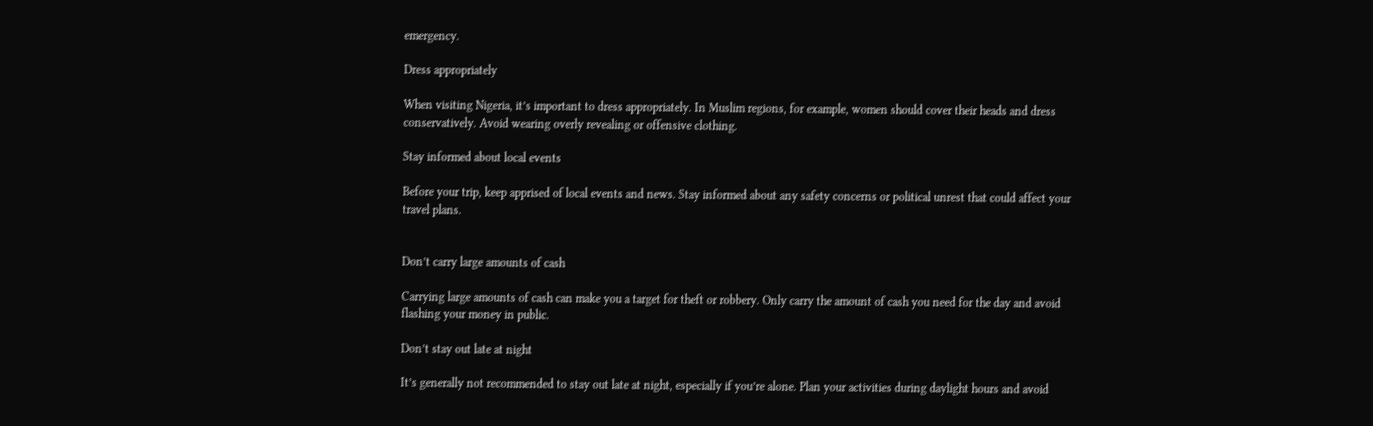emergency.

Dress appropriately

When visiting Nigeria, it’s important to dress appropriately. In Muslim regions, for example, women should cover their heads and dress conservatively. Avoid wearing overly revealing or offensive clothing.

Stay informed about local events

Before your trip, keep apprised of local events and news. Stay informed about any safety concerns or political unrest that could affect your travel plans.


Don’t carry large amounts of cash

Carrying large amounts of cash can make you a target for theft or robbery. Only carry the amount of cash you need for the day and avoid flashing your money in public.

Don’t stay out late at night

It’s generally not recommended to stay out late at night, especially if you’re alone. Plan your activities during daylight hours and avoid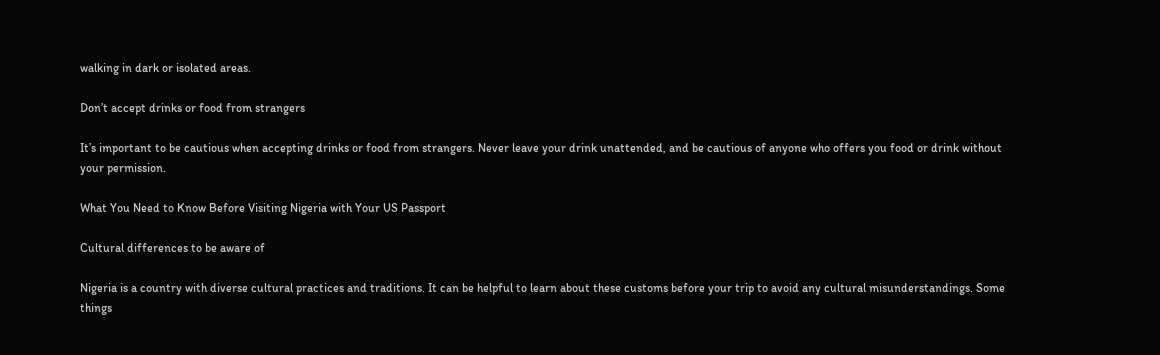walking in dark or isolated areas.

Don’t accept drinks or food from strangers

It’s important to be cautious when accepting drinks or food from strangers. Never leave your drink unattended, and be cautious of anyone who offers you food or drink without your permission.

What You Need to Know Before Visiting Nigeria with Your US Passport

Cultural differences to be aware of

Nigeria is a country with diverse cultural practices and traditions. It can be helpful to learn about these customs before your trip to avoid any cultural misunderstandings. Some things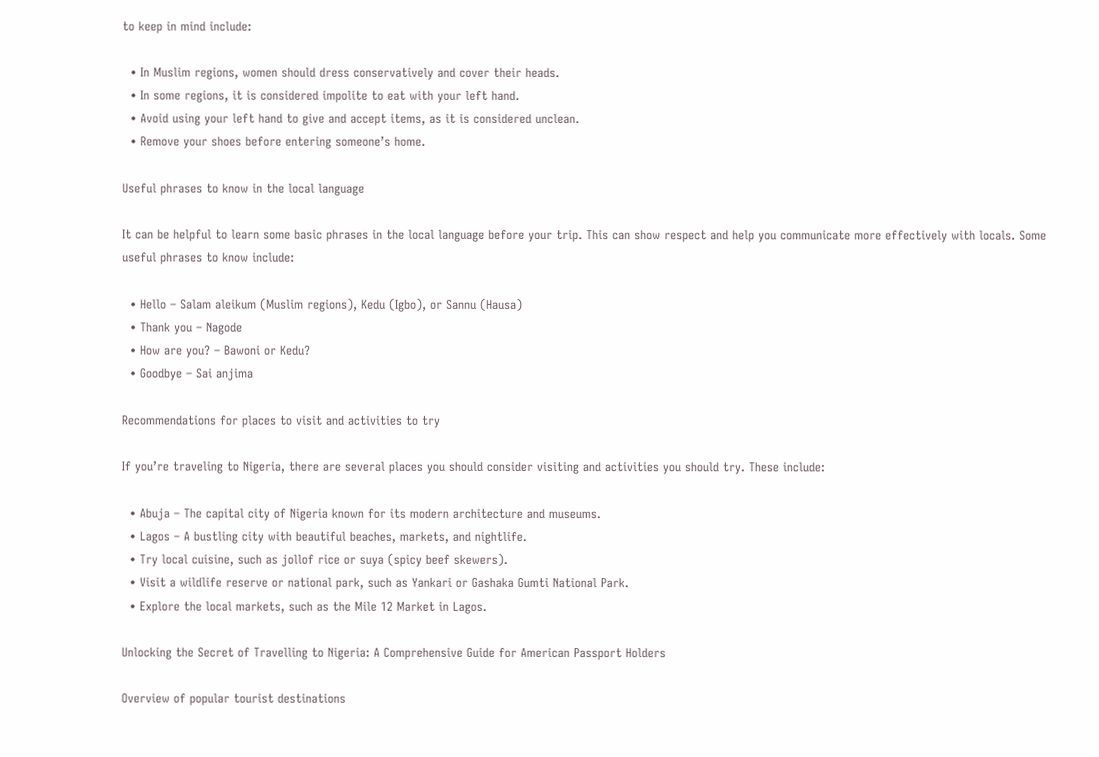to keep in mind include:

  • In Muslim regions, women should dress conservatively and cover their heads.
  • In some regions, it is considered impolite to eat with your left hand.
  • Avoid using your left hand to give and accept items, as it is considered unclean.
  • Remove your shoes before entering someone’s home.

Useful phrases to know in the local language

It can be helpful to learn some basic phrases in the local language before your trip. This can show respect and help you communicate more effectively with locals. Some useful phrases to know include:

  • Hello – Salam aleikum (Muslim regions), Kedu (Igbo), or Sannu (Hausa)
  • Thank you – Nagode
  • How are you? – Bawoni or Kedu?
  • Goodbye – Sai anjima

Recommendations for places to visit and activities to try

If you’re traveling to Nigeria, there are several places you should consider visiting and activities you should try. These include:

  • Abuja – The capital city of Nigeria known for its modern architecture and museums.
  • Lagos – A bustling city with beautiful beaches, markets, and nightlife.
  • Try local cuisine, such as jollof rice or suya (spicy beef skewers).
  • Visit a wildlife reserve or national park, such as Yankari or Gashaka Gumti National Park.
  • Explore the local markets, such as the Mile 12 Market in Lagos.

Unlocking the Secret of Travelling to Nigeria: A Comprehensive Guide for American Passport Holders

Overview of popular tourist destinations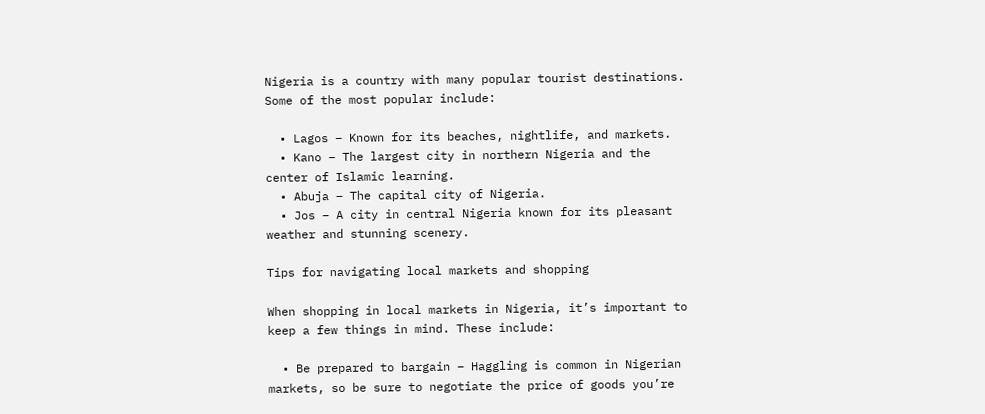Nigeria is a country with many popular tourist destinations. Some of the most popular include:

  • Lagos – Known for its beaches, nightlife, and markets.
  • Kano – The largest city in northern Nigeria and the center of Islamic learning.
  • Abuja – The capital city of Nigeria.
  • Jos – A city in central Nigeria known for its pleasant weather and stunning scenery.

Tips for navigating local markets and shopping

When shopping in local markets in Nigeria, it’s important to keep a few things in mind. These include:

  • Be prepared to bargain – Haggling is common in Nigerian markets, so be sure to negotiate the price of goods you’re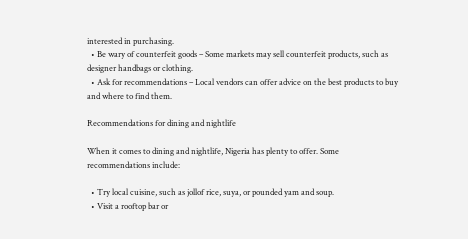interested in purchasing.
  • Be wary of counterfeit goods – Some markets may sell counterfeit products, such as designer handbags or clothing.
  • Ask for recommendations – Local vendors can offer advice on the best products to buy and where to find them.

Recommendations for dining and nightlife

When it comes to dining and nightlife, Nigeria has plenty to offer. Some recommendations include:

  • Try local cuisine, such as jollof rice, suya, or pounded yam and soup.
  • Visit a rooftop bar or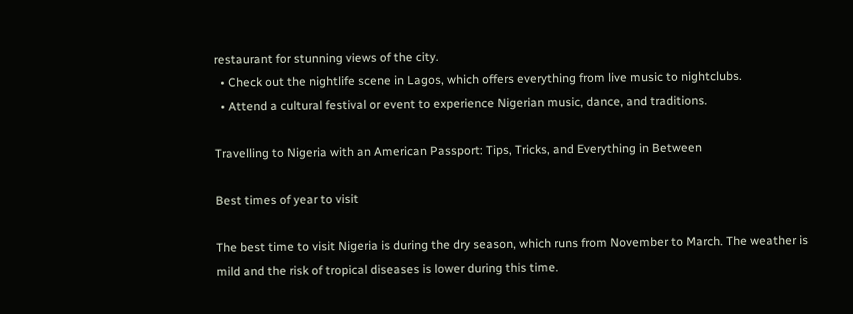restaurant for stunning views of the city.
  • Check out the nightlife scene in Lagos, which offers everything from live music to nightclubs.
  • Attend a cultural festival or event to experience Nigerian music, dance, and traditions.

Travelling to Nigeria with an American Passport: Tips, Tricks, and Everything in Between

Best times of year to visit

The best time to visit Nigeria is during the dry season, which runs from November to March. The weather is mild and the risk of tropical diseases is lower during this time.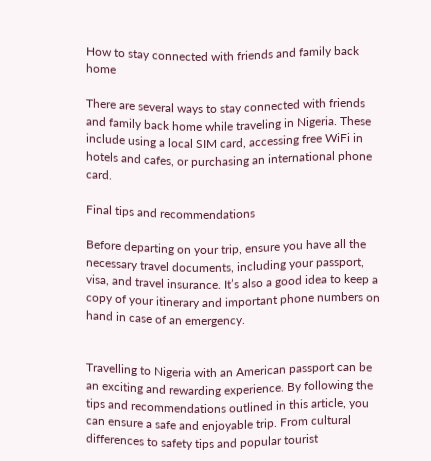How to stay connected with friends and family back home

There are several ways to stay connected with friends and family back home while traveling in Nigeria. These include using a local SIM card, accessing free WiFi in hotels and cafes, or purchasing an international phone card.

Final tips and recommendations

Before departing on your trip, ensure you have all the necessary travel documents, including your passport, visa, and travel insurance. It’s also a good idea to keep a copy of your itinerary and important phone numbers on hand in case of an emergency.


Travelling to Nigeria with an American passport can be an exciting and rewarding experience. By following the tips and recommendations outlined in this article, you can ensure a safe and enjoyable trip. From cultural differences to safety tips and popular tourist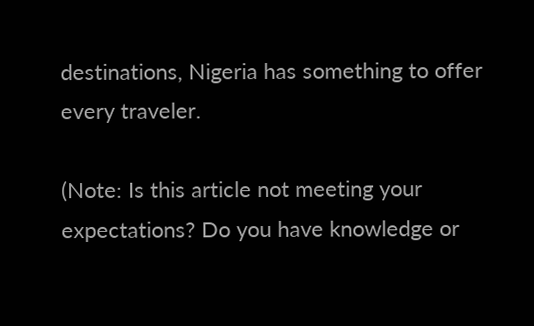destinations, Nigeria has something to offer every traveler.

(Note: Is this article not meeting your expectations? Do you have knowledge or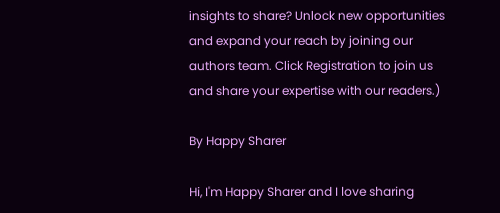insights to share? Unlock new opportunities and expand your reach by joining our authors team. Click Registration to join us and share your expertise with our readers.)

By Happy Sharer

Hi, I'm Happy Sharer and I love sharing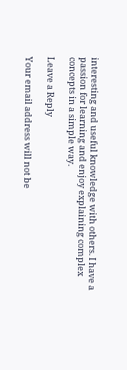interesting and useful knowledge with others. I have a passion for learning and enjoy explaining complex concepts in a simple way.

Leave a Reply

Your email address will not be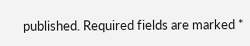published. Required fields are marked *